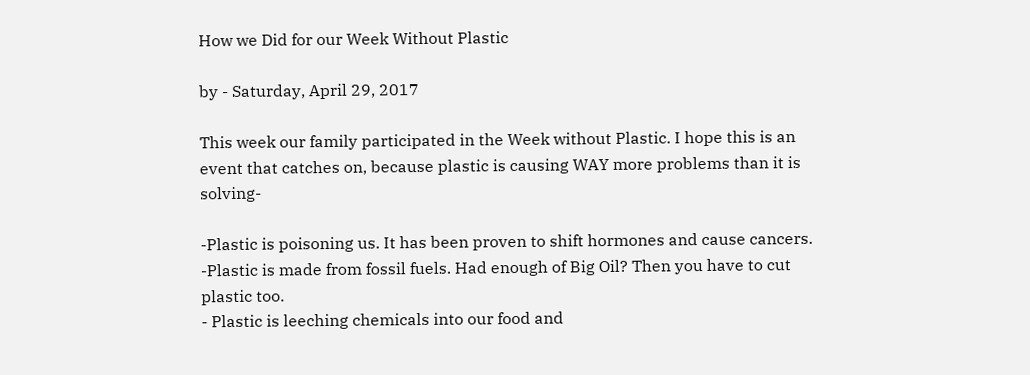How we Did for our Week Without Plastic

by - Saturday, April 29, 2017

This week our family participated in the Week without Plastic. I hope this is an event that catches on, because plastic is causing WAY more problems than it is solving-

-Plastic is poisoning us. It has been proven to shift hormones and cause cancers.
-Plastic is made from fossil fuels. Had enough of Big Oil? Then you have to cut plastic too.
- Plastic is leeching chemicals into our food and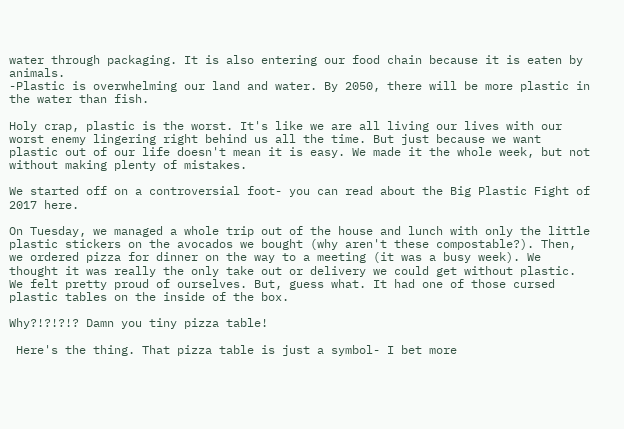water through packaging. It is also entering our food chain because it is eaten by animals.
-Plastic is overwhelming our land and water. By 2050, there will be more plastic in the water than fish.

Holy crap, plastic is the worst. It's like we are all living our lives with our worst enemy lingering right behind us all the time. But just because we want plastic out of our life doesn't mean it is easy. We made it the whole week, but not without making plenty of mistakes.

We started off on a controversial foot- you can read about the Big Plastic Fight of 2017 here.

On Tuesday, we managed a whole trip out of the house and lunch with only the little plastic stickers on the avocados we bought (why aren't these compostable?). Then, we ordered pizza for dinner on the way to a meeting (it was a busy week). We thought it was really the only take out or delivery we could get without plastic. We felt pretty proud of ourselves. But, guess what. It had one of those cursed plastic tables on the inside of the box.

Why?!?!?!? Damn you tiny pizza table!

 Here's the thing. That pizza table is just a symbol- I bet more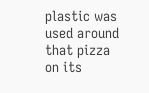plastic was used around that pizza on its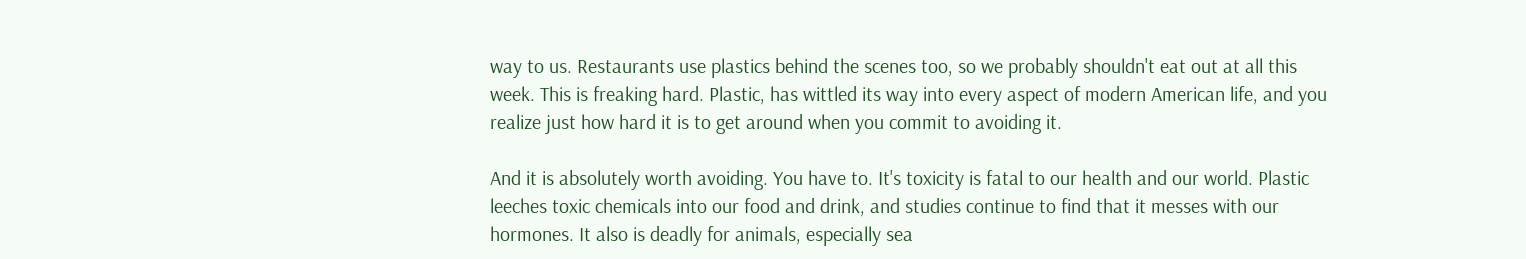way to us. Restaurants use plastics behind the scenes too, so we probably shouldn't eat out at all this week. This is freaking hard. Plastic, has wittled its way into every aspect of modern American life, and you realize just how hard it is to get around when you commit to avoiding it.

And it is absolutely worth avoiding. You have to. It's toxicity is fatal to our health and our world. Plastic leeches toxic chemicals into our food and drink, and studies continue to find that it messes with our hormones. It also is deadly for animals, especially sea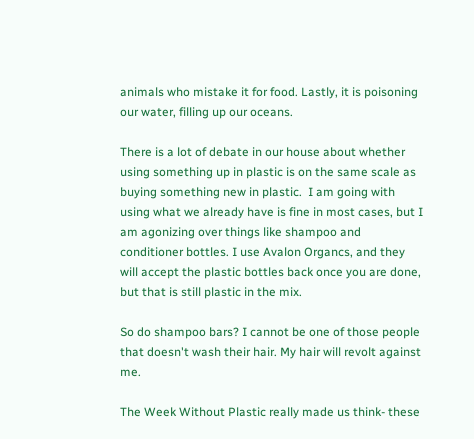animals who mistake it for food. Lastly, it is poisoning our water, filling up our oceans.

There is a lot of debate in our house about whether using something up in plastic is on the same scale as buying something new in plastic.  I am going with using what we already have is fine in most cases, but I am agonizing over things like shampoo and conditioner bottles. I use Avalon Organcs, and they will accept the plastic bottles back once you are done, but that is still plastic in the mix.

So do shampoo bars? I cannot be one of those people that doesn't wash their hair. My hair will revolt against me.

The Week Without Plastic really made us think- these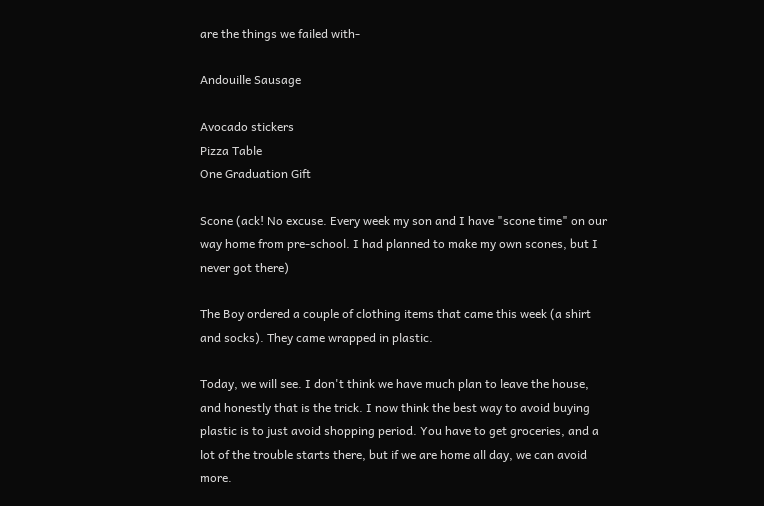are the things we failed with-

Andouille Sausage

Avocado stickers
Pizza Table
One Graduation Gift

Scone (ack! No excuse. Every week my son and I have "scone time" on our way home from pre-school. I had planned to make my own scones, but I never got there)

The Boy ordered a couple of clothing items that came this week (a shirt and socks). They came wrapped in plastic.

Today, we will see. I don't think we have much plan to leave the house, and honestly that is the trick. I now think the best way to avoid buying plastic is to just avoid shopping period. You have to get groceries, and a lot of the trouble starts there, but if we are home all day, we can avoid more.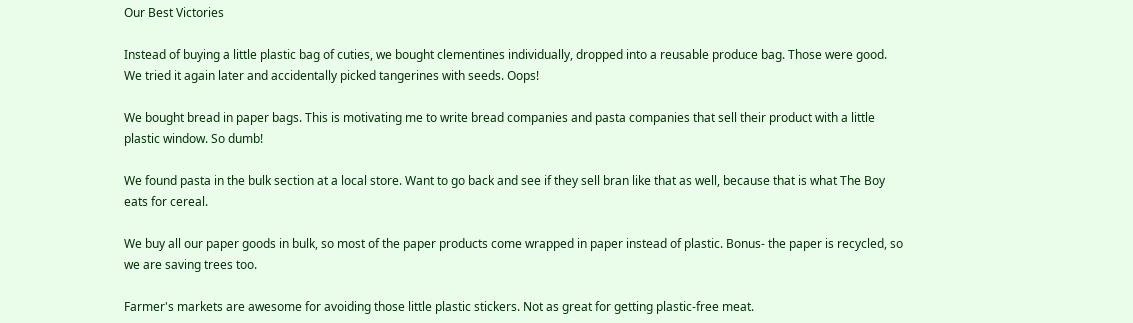Our Best Victories

Instead of buying a little plastic bag of cuties, we bought clementines individually, dropped into a reusable produce bag. Those were good. We tried it again later and accidentally picked tangerines with seeds. Oops!

We bought bread in paper bags. This is motivating me to write bread companies and pasta companies that sell their product with a little plastic window. So dumb!

We found pasta in the bulk section at a local store. Want to go back and see if they sell bran like that as well, because that is what The Boy eats for cereal.

We buy all our paper goods in bulk, so most of the paper products come wrapped in paper instead of plastic. Bonus- the paper is recycled, so we are saving trees too.

Farmer's markets are awesome for avoiding those little plastic stickers. Not as great for getting plastic-free meat.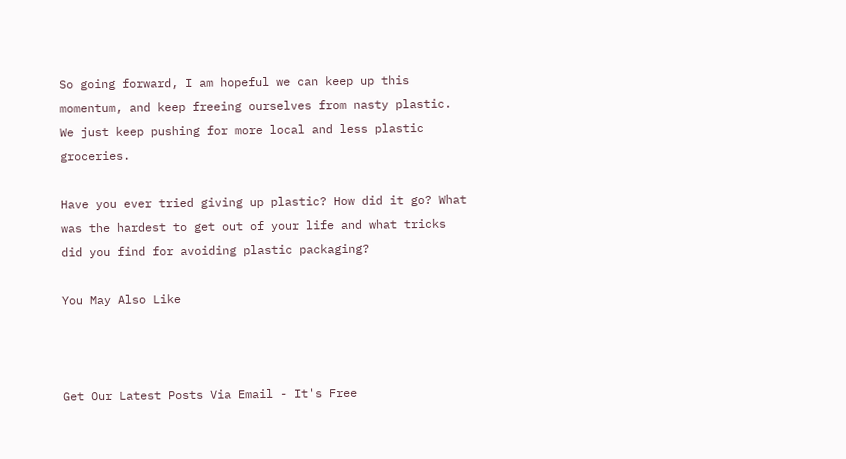So going forward, I am hopeful we can keep up this momentum, and keep freeing ourselves from nasty plastic. We just keep pushing for more local and less plastic groceries.

Have you ever tried giving up plastic? How did it go? What was the hardest to get out of your life and what tricks did you find for avoiding plastic packaging?

You May Also Like



Get Our Latest Posts Via Email - It's Free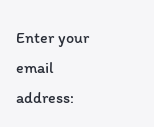Enter your email address: